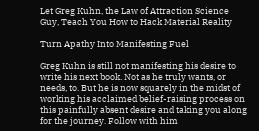Let Greg Kuhn, the Law of Attraction Science Guy, Teach You How to Hack Material Reality

Turn Apathy Into Manifesting Fuel

Greg Kuhn is still not manifesting his desire to write his next book. Not as he truly wants, or needs, to. But he is now squarely in the midst of working his acclaimed belief-raising process on this painfully absent desire and taking you along for the journey. Follow with him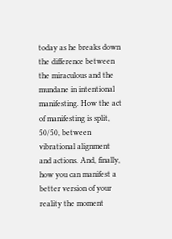today as he breaks down the difference between the miraculous and the mundane in intentional manifesting. How the act of manifesting is split, 50/50, between vibrational alignment and actions. And, finally, how you can manifest a better version of your reality the moment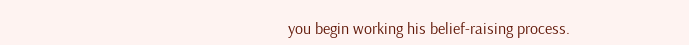you begin working his belief-raising process.